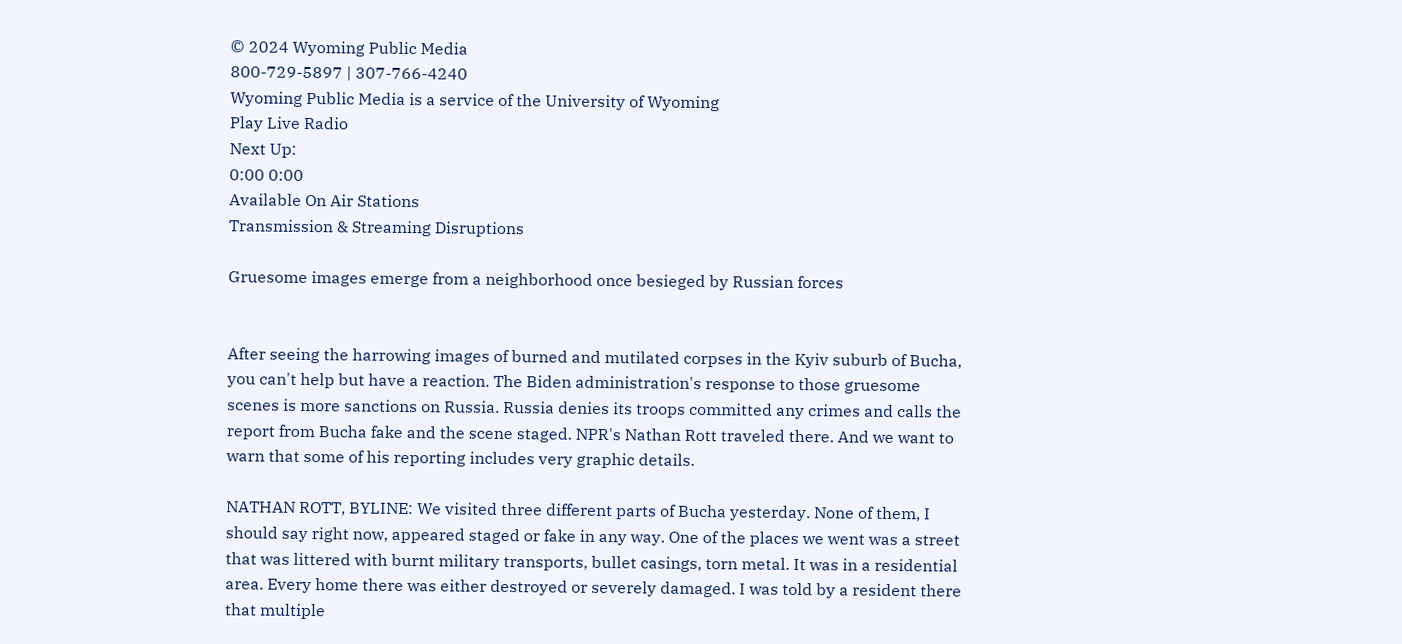© 2024 Wyoming Public Media
800-729-5897 | 307-766-4240
Wyoming Public Media is a service of the University of Wyoming
Play Live Radio
Next Up:
0:00 0:00
Available On Air Stations
Transmission & Streaming Disruptions

Gruesome images emerge from a neighborhood once besieged by Russian forces


After seeing the harrowing images of burned and mutilated corpses in the Kyiv suburb of Bucha, you can't help but have a reaction. The Biden administration's response to those gruesome scenes is more sanctions on Russia. Russia denies its troops committed any crimes and calls the report from Bucha fake and the scene staged. NPR's Nathan Rott traveled there. And we want to warn that some of his reporting includes very graphic details.

NATHAN ROTT, BYLINE: We visited three different parts of Bucha yesterday. None of them, I should say right now, appeared staged or fake in any way. One of the places we went was a street that was littered with burnt military transports, bullet casings, torn metal. It was in a residential area. Every home there was either destroyed or severely damaged. I was told by a resident there that multiple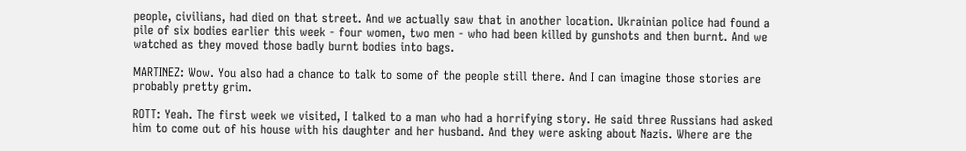people, civilians, had died on that street. And we actually saw that in another location. Ukrainian police had found a pile of six bodies earlier this week - four women, two men - who had been killed by gunshots and then burnt. And we watched as they moved those badly burnt bodies into bags.

MARTINEZ: Wow. You also had a chance to talk to some of the people still there. And I can imagine those stories are probably pretty grim.

ROTT: Yeah. The first week we visited, I talked to a man who had a horrifying story. He said three Russians had asked him to come out of his house with his daughter and her husband. And they were asking about Nazis. Where are the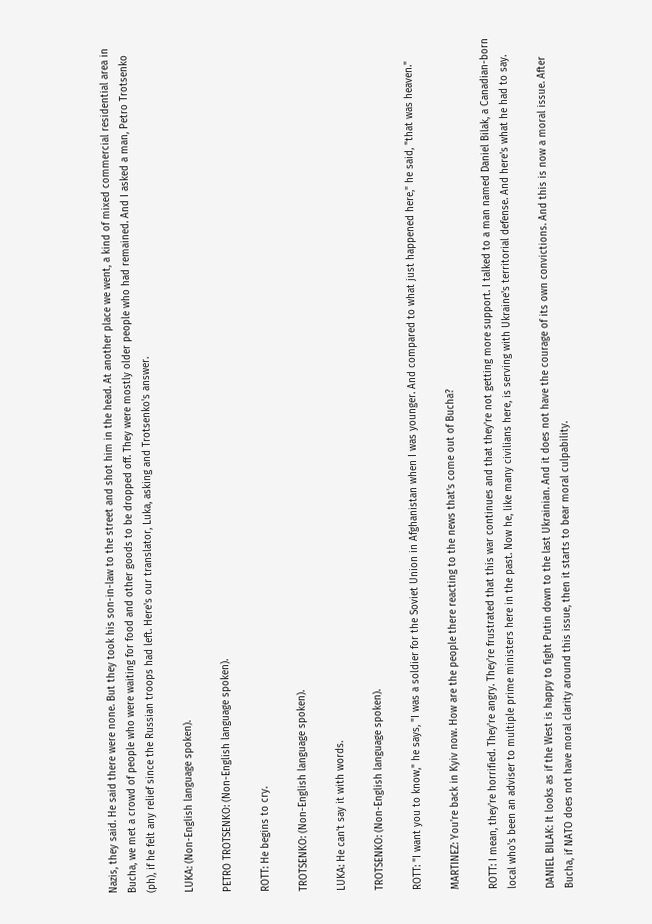Nazis, they said. He said there were none. But they took his son-in-law to the street and shot him in the head. At another place we went, a kind of mixed commercial residential area in Bucha, we met a crowd of people who were waiting for food and other goods to be dropped off. They were mostly older people who had remained. And I asked a man, Petro Trotsenko (ph), if he felt any relief since the Russian troops had left. Here's our translator, Luka, asking and Trotsenko's answer.

LUKA: (Non-English language spoken).

PETRO TROTSENKO: (Non-English language spoken).

ROTT: He begins to cry.

TROTSENKO: (Non-English language spoken).

LUKA: He can't say it with words.

TROTSENKO: (Non-English language spoken).

ROTT: "I want you to know," he says, "I was a soldier for the Soviet Union in Afghanistan when I was younger. And compared to what just happened here," he said, "that was heaven."

MARTINEZ: You're back in Kyiv now. How are the people there reacting to the news that's come out of Bucha?

ROTT: I mean, they're horrified. They're angry. They're frustrated that this war continues and that they're not getting more support. I talked to a man named Daniel Bilak, a Canadian-born local who's been an adviser to multiple prime ministers here in the past. Now he, like many civilians here, is serving with Ukraine's territorial defense. And here's what he had to say.

DANIEL BILAK: It looks as if the West is happy to fight Putin down to the last Ukrainian. And it does not have the courage of its own convictions. And this is now a moral issue. After Bucha, if NATO does not have moral clarity around this issue, then it starts to bear moral culpability.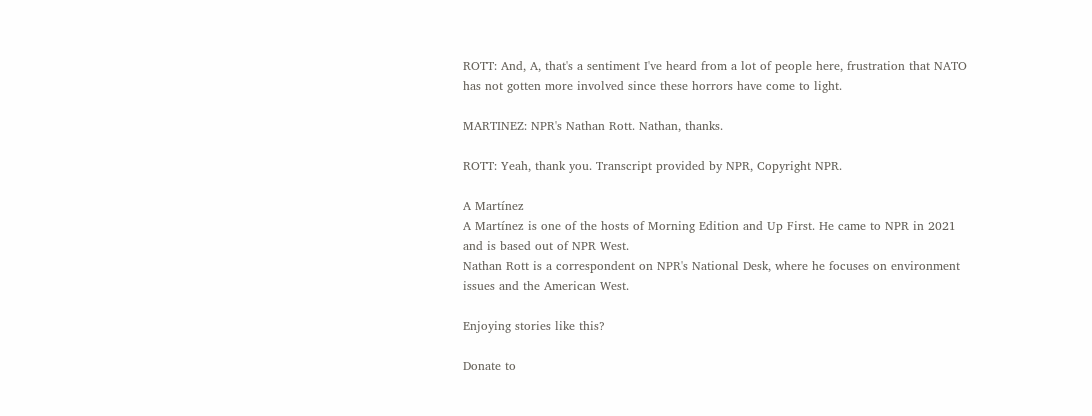ROTT: And, A, that's a sentiment I've heard from a lot of people here, frustration that NATO has not gotten more involved since these horrors have come to light.

MARTINEZ: NPR's Nathan Rott. Nathan, thanks.

ROTT: Yeah, thank you. Transcript provided by NPR, Copyright NPR.

A Martínez
A Martínez is one of the hosts of Morning Edition and Up First. He came to NPR in 2021 and is based out of NPR West.
Nathan Rott is a correspondent on NPR's National Desk, where he focuses on environment issues and the American West.

Enjoying stories like this?

Donate to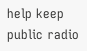help keep public radio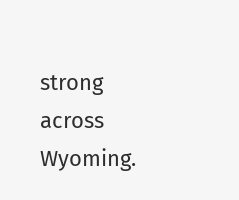strong across Wyoming.